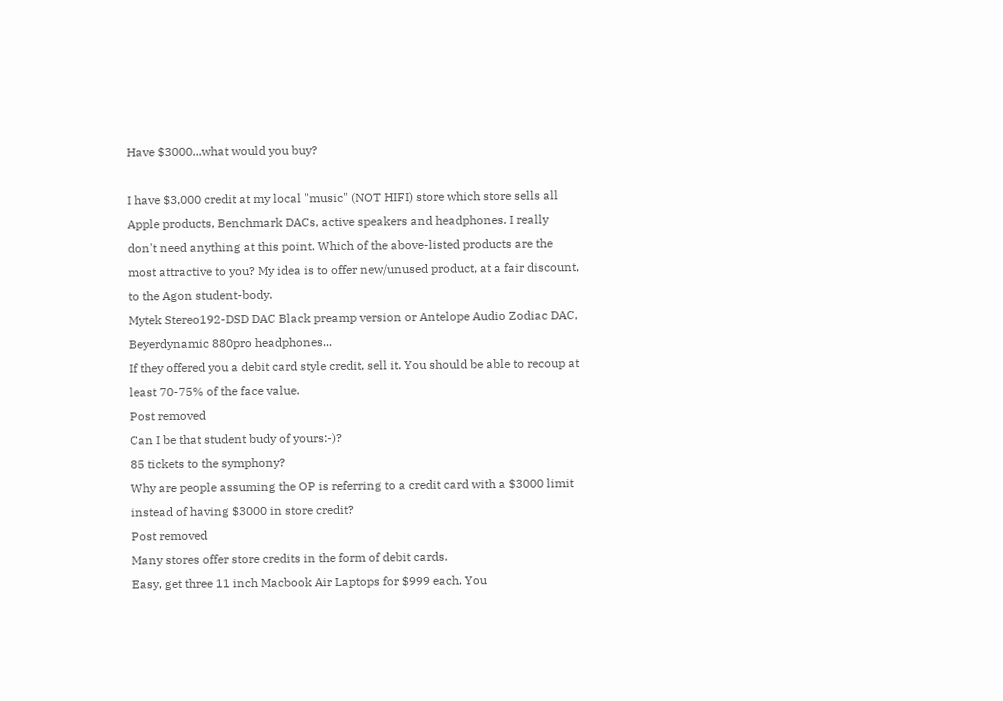Have $3000...what would you buy?

I have $3,000 credit at my local "music" (NOT HIFI) store which store sells all Apple products, Benchmark DACs, active speakers and headphones. I really don't need anything at this point. Which of the above-listed products are the most attractive to you? My idea is to offer new/unused product, at a fair discount, to the Agon student-body.
Mytek Stereo192-DSD DAC Black preamp version or Antelope Audio Zodiac DAC, Beyerdynamic 880pro headphones...
If they offered you a debit card style credit, sell it. You should be able to recoup at least 70-75% of the face value.
Post removed
Can I be that student budy of yours:-)?
85 tickets to the symphony?
Why are people assuming the OP is referring to a credit card with a $3000 limit instead of having $3000 in store credit?
Post removed
Many stores offer store credits in the form of debit cards.
Easy, get three 11 inch Macbook Air Laptops for $999 each. You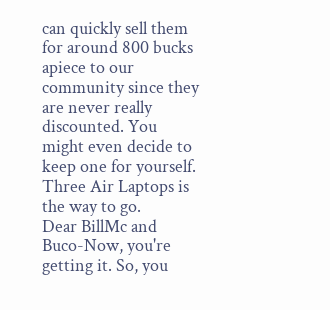can quickly sell them for around 800 bucks apiece to our community since they are never really discounted. You might even decide to keep one for yourself.
Three Air Laptops is the way to go.
Dear BillMc and Buco-Now, you're getting it. So, you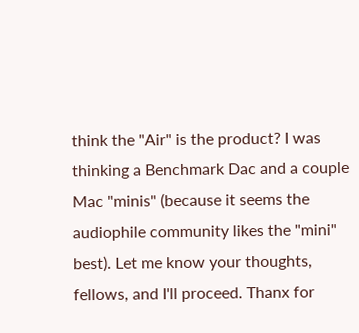think the "Air" is the product? I was thinking a Benchmark Dac and a couple Mac "minis" (because it seems the audiophile community likes the "mini" best). Let me know your thoughts, fellows, and I'll proceed. Thanx for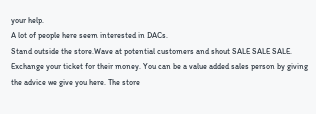your help.
A lot of people here seem interested in DACs.
Stand outside the store.Wave at potential customers and shout SALE SALE SALE. Exchange your ticket for their money. You can be a value added sales person by giving the advice we give you here. The store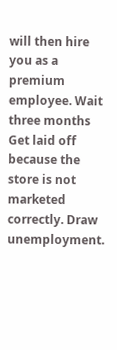will then hire you as a premium employee. Wait three months Get laid off because the store is not marketed correctly. Draw unemployment.